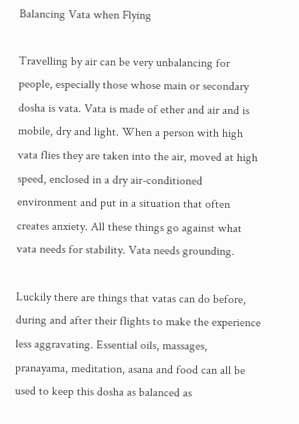Balancing Vata when Flying

Travelling by air can be very unbalancing for people, especially those whose main or secondary dosha is vata. Vata is made of ether and air and is mobile, dry and light. When a person with high vata flies they are taken into the air, moved at high speed, enclosed in a dry air-conditioned environment and put in a situation that often creates anxiety. All these things go against what vata needs for stability. Vata needs grounding.

Luckily there are things that vatas can do before, during and after their flights to make the experience less aggravating. Essential oils, massages, pranayama, meditation, asana and food can all be used to keep this dosha as balanced as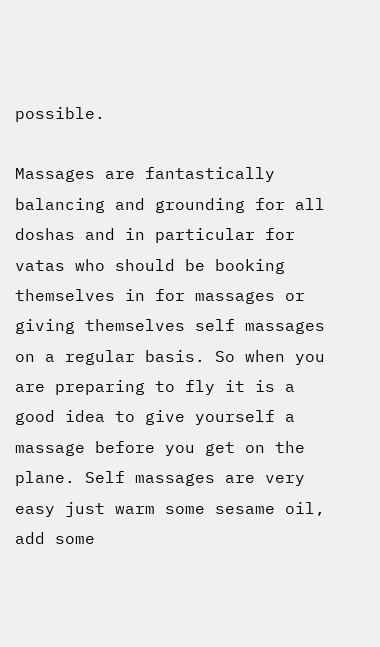possible.

Massages are fantastically balancing and grounding for all doshas and in particular for vatas who should be booking themselves in for massages or giving themselves self massages on a regular basis. So when you are preparing to fly it is a good idea to give yourself a massage before you get on the plane. Self massages are very easy just warm some sesame oil, add some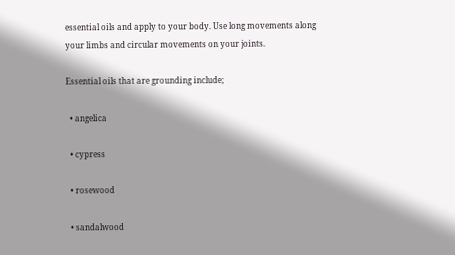essential oils and apply to your body. Use long movements along your limbs and circular movements on your joints.

Essential oils that are grounding include;

  • angelica

  • cypress

  • rosewood

  • sandalwood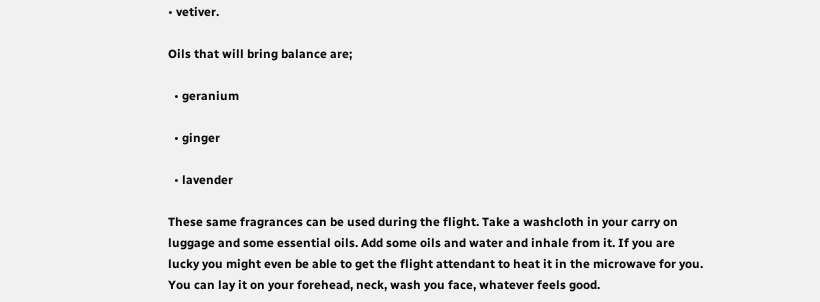• vetiver.

Oils that will bring balance are;

  • geranium

  • ginger

  • lavender

These same fragrances can be used during the flight. Take a washcloth in your carry on luggage and some essential oils. Add some oils and water and inhale from it. If you are lucky you might even be able to get the flight attendant to heat it in the microwave for you. You can lay it on your forehead, neck, wash you face, whatever feels good.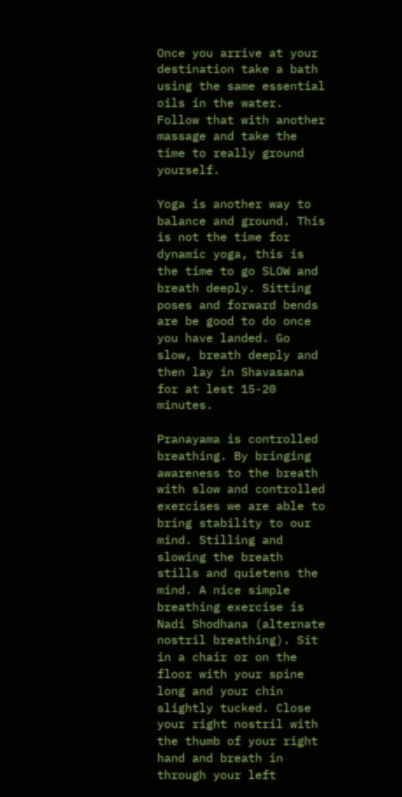Once you arrive at your destination take a bath using the same essential oils in the water. Follow that with another massage and take the time to really ground yourself.

Yoga is another way to balance and ground. This is not the time for dynamic yoga, this is the time to go SLOW and breath deeply. Sitting poses and forward bends are be good to do once you have landed. Go slow, breath deeply and then lay in Shavasana for at lest 15-20 minutes.

Pranayama is controlled breathing. By bringing awareness to the breath with slow and controlled exercises we are able to bring stability to our mind. Stilling and slowing the breath stills and quietens the mind. A nice simple breathing exercise is Nadi Shodhana (alternate nostril breathing). Sit in a chair or on the floor with your spine long and your chin slightly tucked. Close your right nostril with the thumb of your right hand and breath in through your left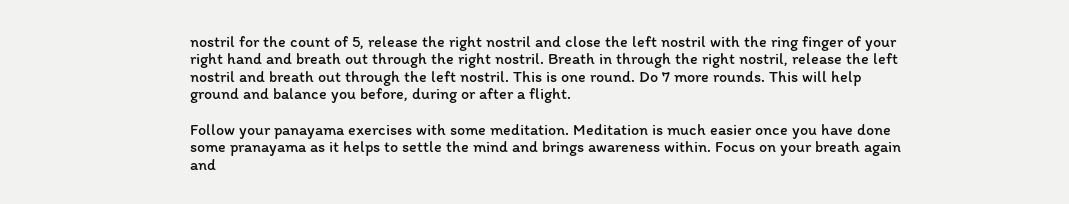nostril for the count of 5, release the right nostril and close the left nostril with the ring finger of your right hand and breath out through the right nostril. Breath in through the right nostril, release the left nostril and breath out through the left nostril. This is one round. Do 7 more rounds. This will help ground and balance you before, during or after a flight.

Follow your panayama exercises with some meditation. Meditation is much easier once you have done some pranayama as it helps to settle the mind and brings awareness within. Focus on your breath again and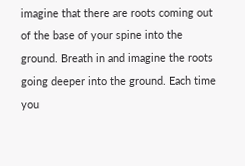imagine that there are roots coming out of the base of your spine into the ground. Breath in and imagine the roots going deeper into the ground. Each time you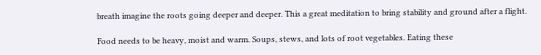breath imagine the roots going deeper and deeper. This a great meditation to bring stability and ground after a flight.

Food needs to be heavy, moist and warm. Soups, stews, and lots of root vegetables. Eating these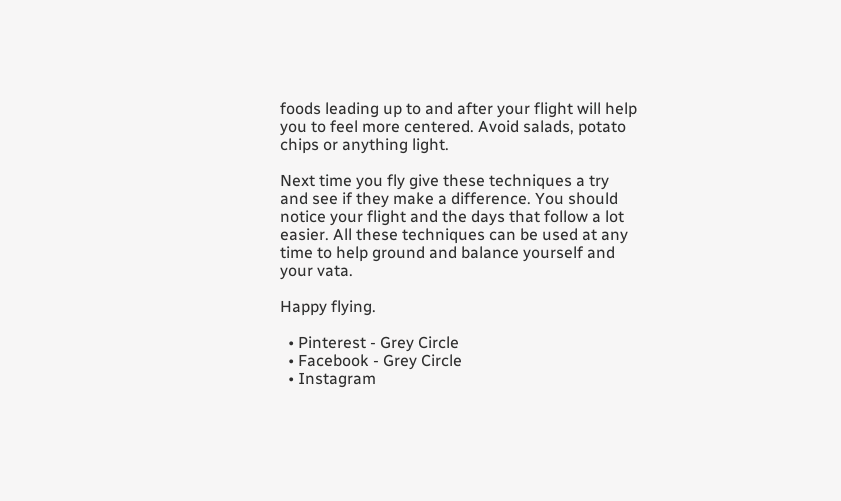foods leading up to and after your flight will help you to feel more centered. Avoid salads, potato chips or anything light.

Next time you fly give these techniques a try and see if they make a difference. You should notice your flight and the days that follow a lot easier. All these techniques can be used at any time to help ground and balance yourself and your vata.

Happy flying.

  • Pinterest - Grey Circle
  • Facebook - Grey Circle
  • Instagram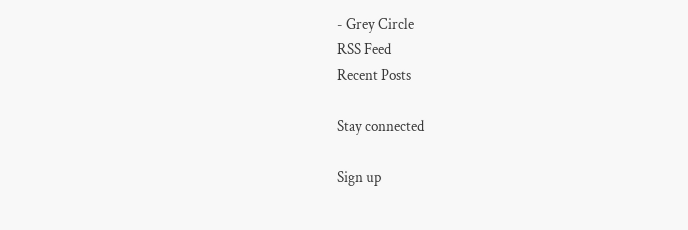- Grey Circle
RSS Feed
Recent Posts

Stay connected

Sign up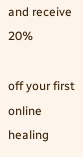and receive 20%

off your first online healing